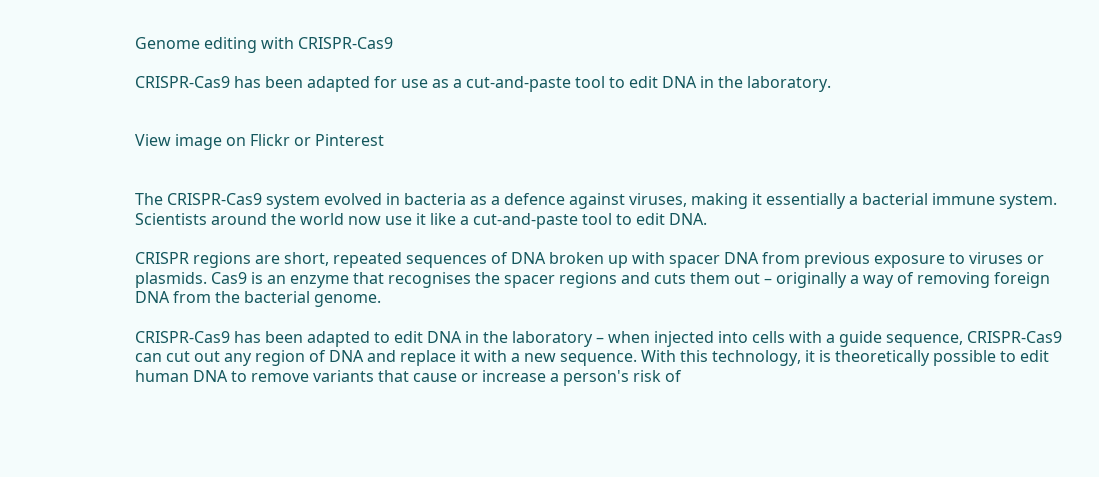Genome editing with CRISPR-Cas9

CRISPR-Cas9 has been adapted for use as a cut-and-paste tool to edit DNA in the laboratory.


View image on Flickr or Pinterest


The CRISPR-Cas9 system evolved in bacteria as a defence against viruses, making it essentially a bacterial immune system. Scientists around the world now use it like a cut-and-paste tool to edit DNA.

CRISPR regions are short, repeated sequences of DNA broken up with spacer DNA from previous exposure to viruses or plasmids. Cas9 is an enzyme that recognises the spacer regions and cuts them out – originally a way of removing foreign DNA from the bacterial genome.

CRISPR-Cas9 has been adapted to edit DNA in the laboratory – when injected into cells with a guide sequence, CRISPR-Cas9 can cut out any region of DNA and replace it with a new sequence. With this technology, it is theoretically possible to edit human DNA to remove variants that cause or increase a person's risk of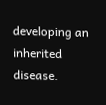developing an inherited disease.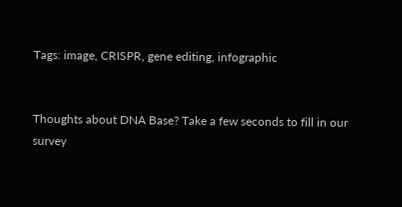Tags: image, CRISPR, gene editing, infographic


Thoughts about DNA Base? Take a few seconds to fill in our survey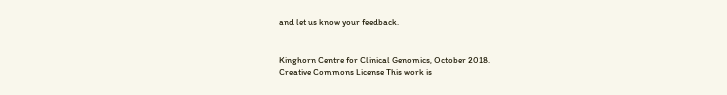and let us know your feedback.


Kinghorn Centre for Clinical Genomics, October 2018.
Creative Commons License This work is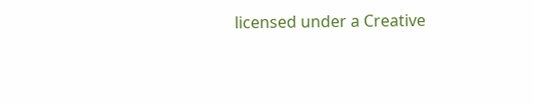licensed under a Creative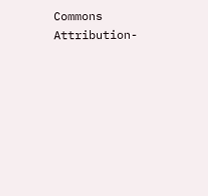Commons Attribution-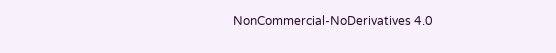NonCommercial-NoDerivatives 4.0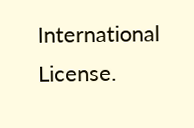International License.